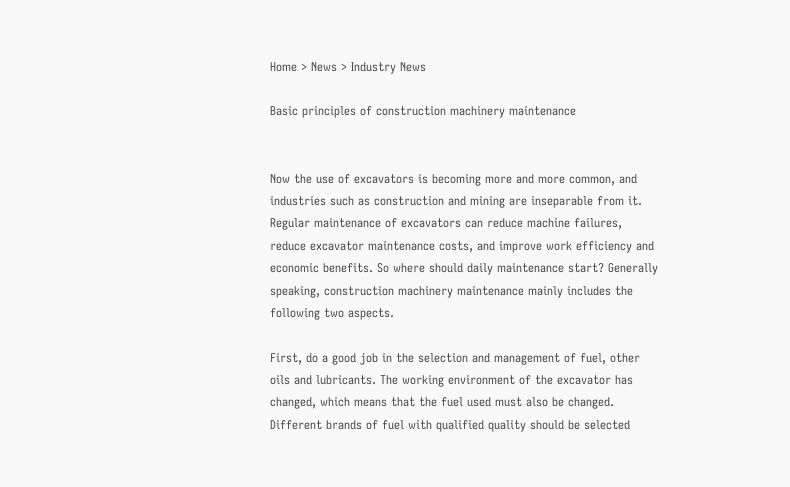Home > News > Industry News

Basic principles of construction machinery maintenance


Now the use of excavators is becoming more and more common, and industries such as construction and mining are inseparable from it. Regular maintenance of excavators can reduce machine failures, reduce excavator maintenance costs, and improve work efficiency and economic benefits. So where should daily maintenance start? Generally speaking, construction machinery maintenance mainly includes the following two aspects.

First, do a good job in the selection and management of fuel, other oils and lubricants. The working environment of the excavator has changed, which means that the fuel used must also be changed. Different brands of fuel with qualified quality should be selected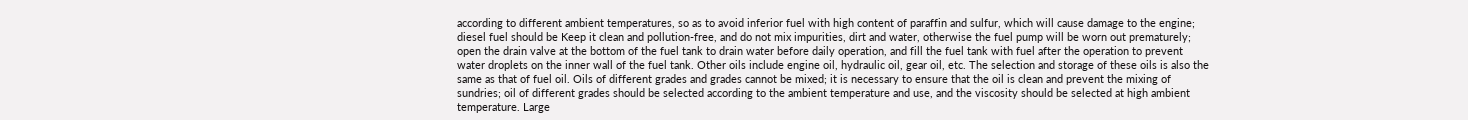according to different ambient temperatures, so as to avoid inferior fuel with high content of paraffin and sulfur, which will cause damage to the engine; diesel fuel should be Keep it clean and pollution-free, and do not mix impurities, dirt and water, otherwise the fuel pump will be worn out prematurely; open the drain valve at the bottom of the fuel tank to drain water before daily operation, and fill the fuel tank with fuel after the operation to prevent water droplets on the inner wall of the fuel tank. Other oils include engine oil, hydraulic oil, gear oil, etc. The selection and storage of these oils is also the same as that of fuel oil. Oils of different grades and grades cannot be mixed; it is necessary to ensure that the oil is clean and prevent the mixing of sundries; oil of different grades should be selected according to the ambient temperature and use, and the viscosity should be selected at high ambient temperature. Large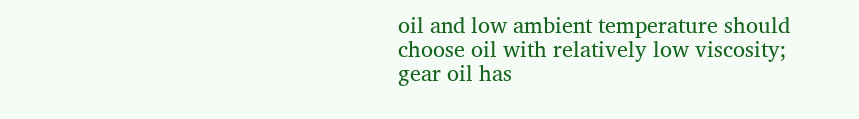oil and low ambient temperature should choose oil with relatively low viscosity; gear oil has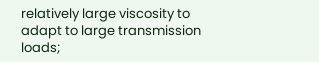relatively large viscosity to adapt to large transmission loads;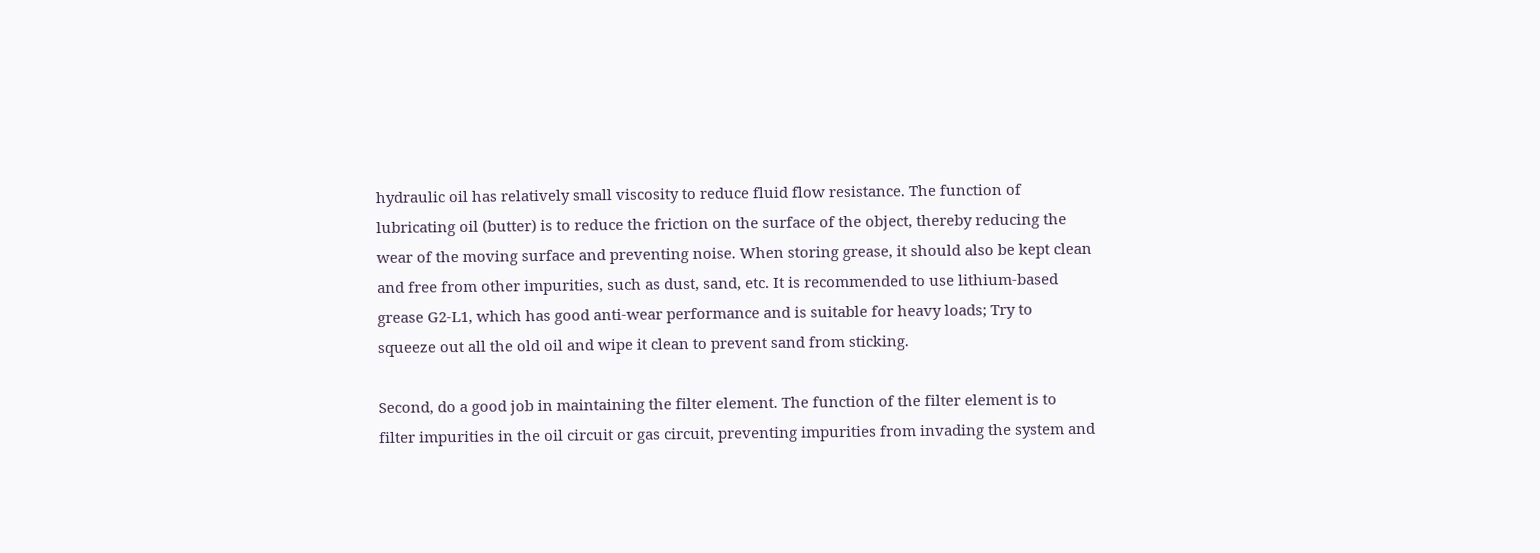hydraulic oil has relatively small viscosity to reduce fluid flow resistance. The function of lubricating oil (butter) is to reduce the friction on the surface of the object, thereby reducing the wear of the moving surface and preventing noise. When storing grease, it should also be kept clean and free from other impurities, such as dust, sand, etc. It is recommended to use lithium-based grease G2-L1, which has good anti-wear performance and is suitable for heavy loads; Try to squeeze out all the old oil and wipe it clean to prevent sand from sticking.

Second, do a good job in maintaining the filter element. The function of the filter element is to filter impurities in the oil circuit or gas circuit, preventing impurities from invading the system and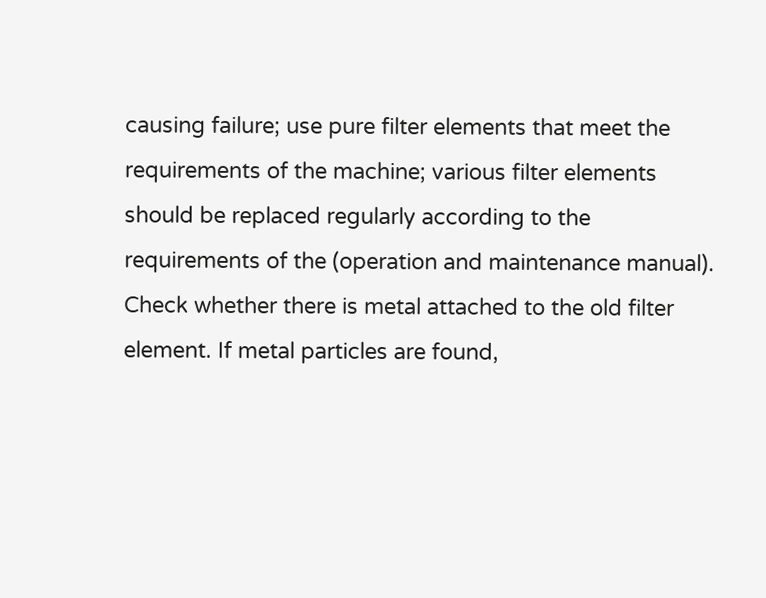causing failure; use pure filter elements that meet the requirements of the machine; various filter elements should be replaced regularly according to the requirements of the (operation and maintenance manual). Check whether there is metal attached to the old filter element. If metal particles are found,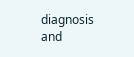diagnosis and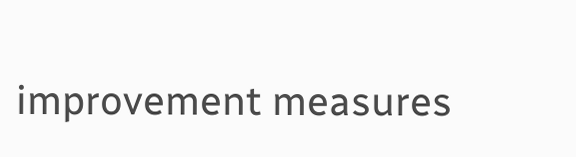improvement measures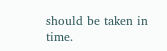should be taken in time.